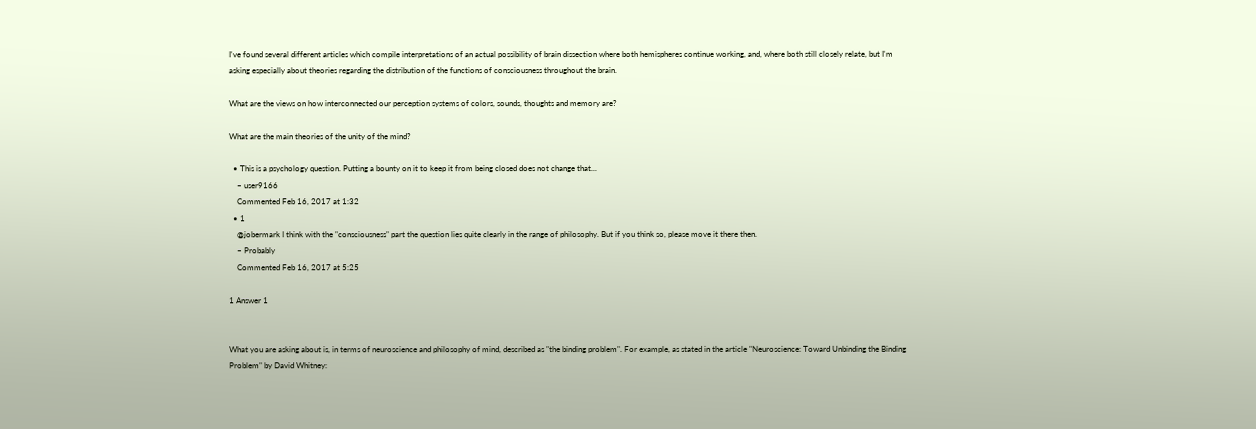I've found several different articles which compile interpretations of an actual possibility of brain dissection where both hemispheres continue working, and, where both still closely relate, but I'm asking especially about theories regarding the distribution of the functions of consciousness throughout the brain.

What are the views on how interconnected our perception systems of colors, sounds, thoughts and memory are?

What are the main theories of the unity of the mind?

  • This is a psychology question. Putting a bounty on it to keep it from being closed does not change that...
    – user9166
    Commented Feb 16, 2017 at 1:32
  • 1
    @jobermark I think with the "consciousness" part the question lies quite clearly in the range of philosophy. But if you think so, please move it there then.
    – Probably
    Commented Feb 16, 2017 at 5:25

1 Answer 1


What you are asking about is, in terms of neuroscience and philosophy of mind, described as "the binding problem". For example, as stated in the article "Neuroscience: Toward Unbinding the Binding Problem" by David Whitney: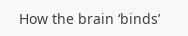How the brain ‘binds’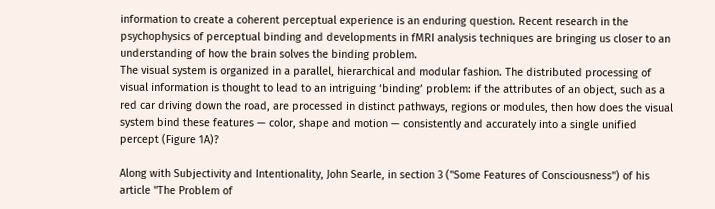information to create a coherent perceptual experience is an enduring question. Recent research in the psychophysics of perceptual binding and developments in fMRI analysis techniques are bringing us closer to an understanding of how the brain solves the binding problem.
The visual system is organized in a parallel, hierarchical and modular fashion. The distributed processing of visual information is thought to lead to an intriguing ‘binding’ problem: if the attributes of an object, such as a red car driving down the road, are processed in distinct pathways, regions or modules, then how does the visual system bind these features — color, shape and motion — consistently and accurately into a single unified percept (Figure 1A)?

Along with Subjectivity and Intentionality, John Searle, in section 3 ("Some Features of Consciousness") of his article "The Problem of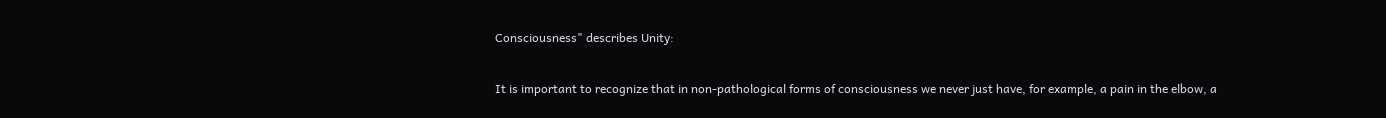Consciousness" describes Unity:

It is important to recognize that in non-pathological forms of consciousness we never just have, for example, a pain in the elbow, a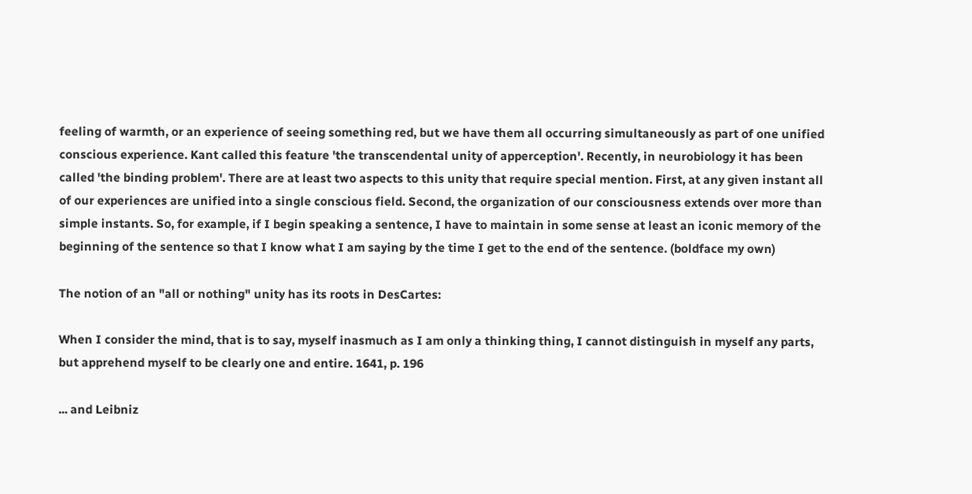feeling of warmth, or an experience of seeing something red, but we have them all occurring simultaneously as part of one unified conscious experience. Kant called this feature 'the transcendental unity of apperception'. Recently, in neurobiology it has been called 'the binding problem'. There are at least two aspects to this unity that require special mention. First, at any given instant all of our experiences are unified into a single conscious field. Second, the organization of our consciousness extends over more than simple instants. So, for example, if I begin speaking a sentence, I have to maintain in some sense at least an iconic memory of the beginning of the sentence so that I know what I am saying by the time I get to the end of the sentence. (boldface my own)

The notion of an "all or nothing" unity has its roots in DesCartes:

When I consider the mind, that is to say, myself inasmuch as I am only a thinking thing, I cannot distinguish in myself any parts, but apprehend myself to be clearly one and entire. 1641, p. 196

... and Leibniz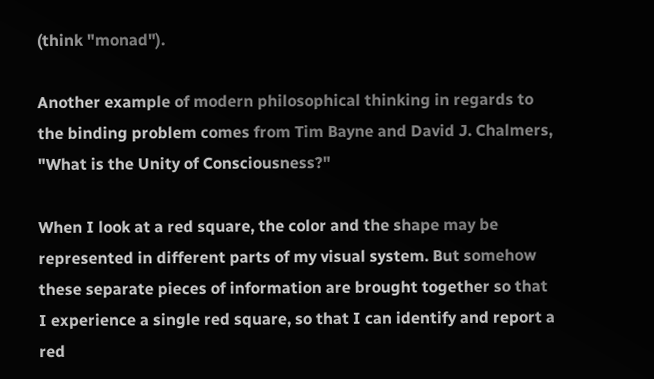(think "monad").

Another example of modern philosophical thinking in regards to the binding problem comes from Tim Bayne and David J. Chalmers, "What is the Unity of Consciousness?"

When I look at a red square, the color and the shape may be represented in different parts of my visual system. But somehow these separate pieces of information are brought together so that I experience a single red square, so that I can identify and report a red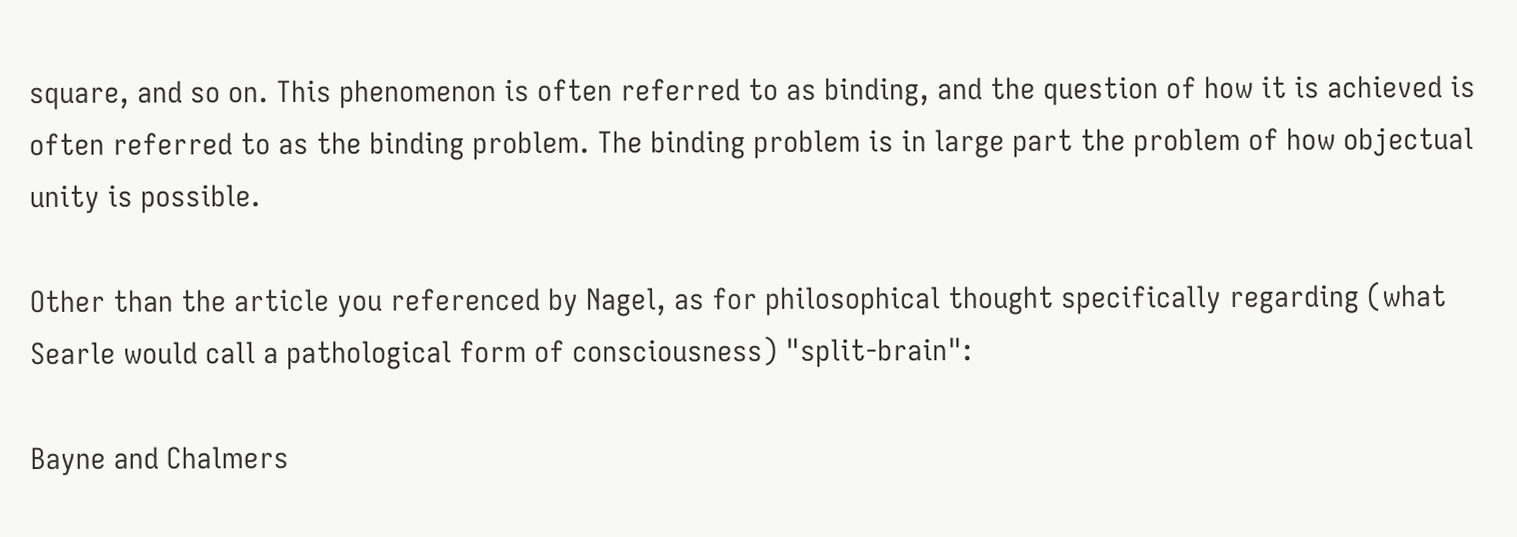square, and so on. This phenomenon is often referred to as binding, and the question of how it is achieved is often referred to as the binding problem. The binding problem is in large part the problem of how objectual unity is possible.

Other than the article you referenced by Nagel, as for philosophical thought specifically regarding (what Searle would call a pathological form of consciousness) "split-brain":

Bayne and Chalmers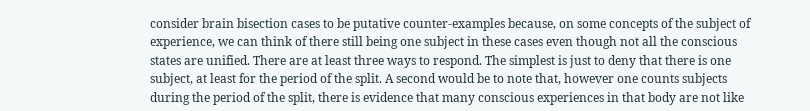consider brain bisection cases to be putative counter-examples because, on some concepts of the subject of experience, we can think of there still being one subject in these cases even though not all the conscious states are unified. There are at least three ways to respond. The simplest is just to deny that there is one subject, at least for the period of the split. A second would be to note that, however one counts subjects during the period of the split, there is evidence that many conscious experiences in that body are not like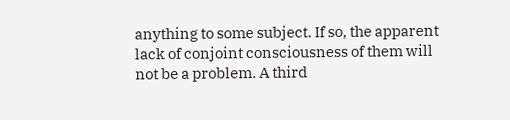anything to some subject. If so, the apparent lack of conjoint consciousness of them will not be a problem. A third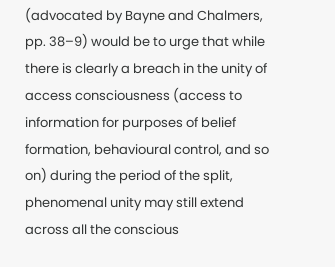(advocated by Bayne and Chalmers, pp. 38–9) would be to urge that while there is clearly a breach in the unity of access consciousness (access to information for purposes of belief formation, behavioural control, and so on) during the period of the split, phenomenal unity may still extend across all the conscious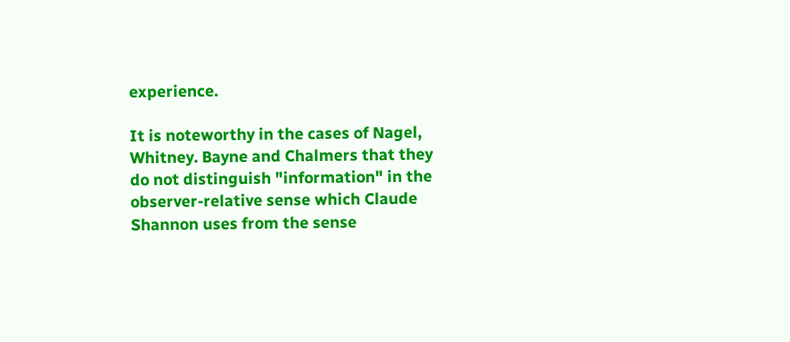experience.

It is noteworthy in the cases of Nagel, Whitney. Bayne and Chalmers that they do not distinguish "information" in the observer-relative sense which Claude Shannon uses from the sense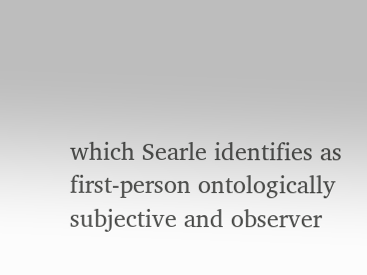which Searle identifies as first-person ontologically subjective and observer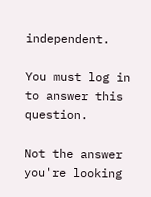independent.

You must log in to answer this question.

Not the answer you're looking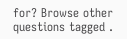for? Browse other questions tagged .